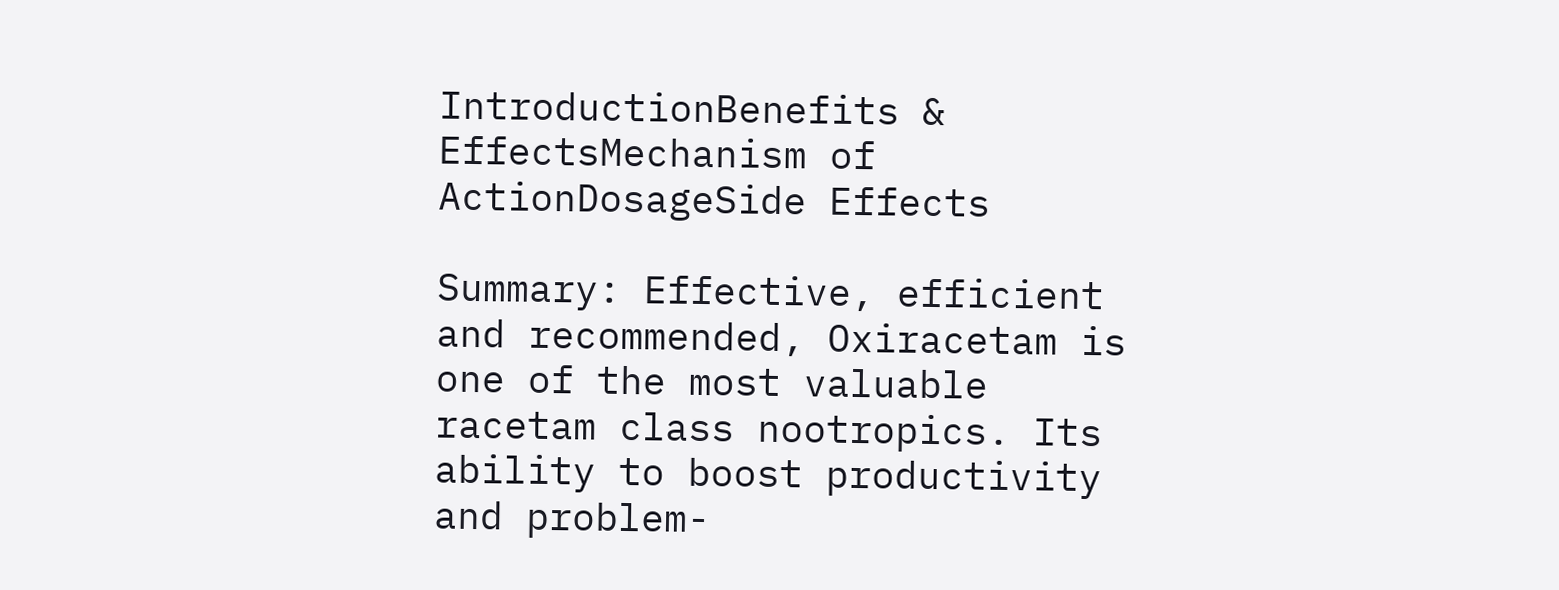IntroductionBenefits & EffectsMechanism of ActionDosageSide Effects

Summary: Effective, efficient and recommended, Oxiracetam is one of the most valuable racetam class nootropics. Its ability to boost productivity and problem-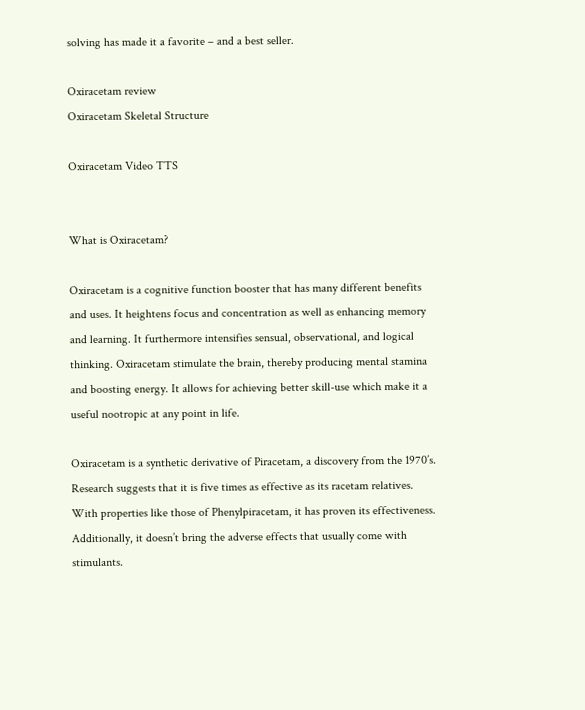solving has made it a favorite – and a best seller.

Oxiracetam review
Oxiracetam Skeletal Structure

Oxiracetam Video TTS


What is Oxiracetam?

Oxiracetam is a cognitive function booster that has many different benefits and uses. It heightens focus and concentration as well as enhancing memory and learning. It furthermore intensifies sensual, observational, and logical thinking. Oxiracetam stimulate the brain, thereby producing mental stamina and boosting energy. It allows for achieving better skill-use which make it a useful nootropic at any point in life.

Oxiracetam is a synthetic derivative of Piracetam, a discovery from the 1970’s. Research suggests that it is five times as effective as its racetam relatives. With properties like those of Phenylpiracetam, it has proven its effectiveness. Additionally, it doesn’t bring the adverse effects that usually come with stimulants.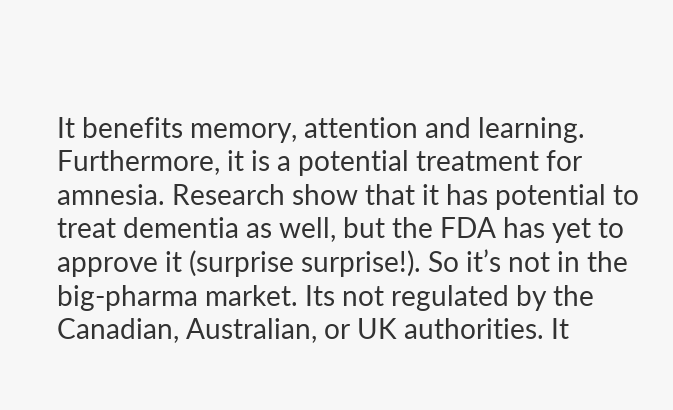It benefits memory, attention and learning. Furthermore, it is a potential treatment for amnesia. Research show that it has potential to treat dementia as well, but the FDA has yet to approve it (surprise surprise!). So it’s not in the big-pharma market. Its not regulated by the Canadian, Australian, or UK authorities. It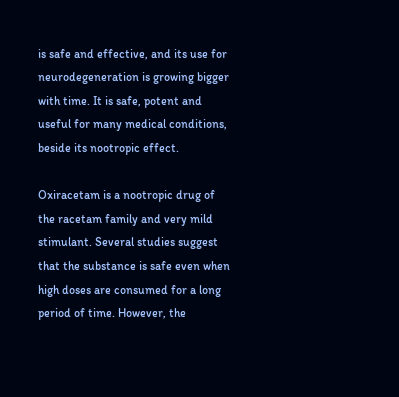is safe and effective, and its use for neurodegeneration is growing bigger with time. It is safe, potent and useful for many medical conditions, beside its nootropic effect.

Oxiracetam is a nootropic drug of the racetam family and very mild stimulant. Several studies suggest that the substance is safe even when high doses are consumed for a long period of time. However, the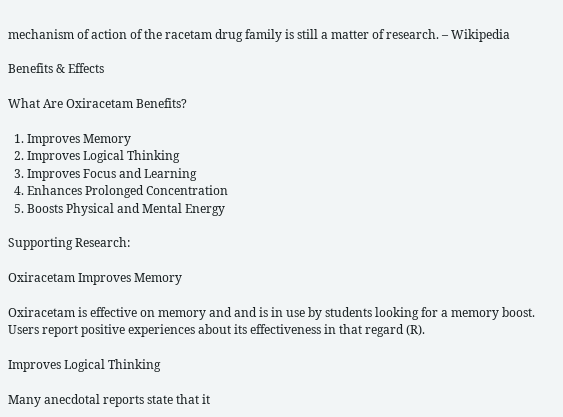mechanism of action of the racetam drug family is still a matter of research. – Wikipedia

Benefits & Effects

What Are Oxiracetam Benefits?

  1. Improves Memory
  2. Improves Logical Thinking
  3. Improves Focus and Learning
  4. Enhances Prolonged Concentration
  5. Boosts Physical and Mental Energy

Supporting Research:

Oxiracetam Improves Memory

Oxiracetam is effective on memory and and is in use by students looking for a memory boost. Users report positive experiences about its effectiveness in that regard (R).

Improves Logical Thinking

Many anecdotal reports state that it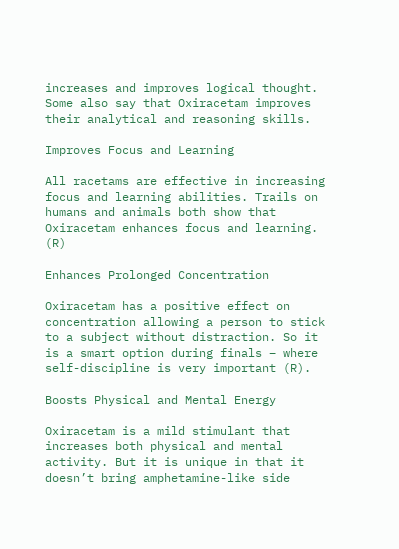increases and improves logical thought. Some also say that Oxiracetam improves their analytical and reasoning skills.

Improves Focus and Learning

All racetams are effective in increasing focus and learning abilities. Trails on humans and animals both show that Oxiracetam enhances focus and learning. (R)

Enhances Prolonged Concentration

Oxiracetam has a positive effect on concentration allowing a person to stick to a subject without distraction. So it is a smart option during finals – where self-discipline is very important (R).

Boosts Physical and Mental Energy

Oxiracetam is a mild stimulant that increases both physical and mental activity. But it is unique in that it doesn’t bring amphetamine-like side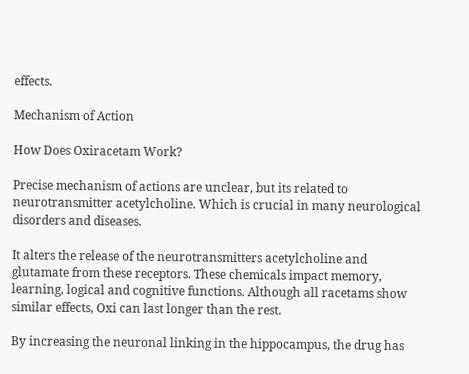effects.

Mechanism of Action

How Does Oxiracetam Work?

Precise mechanism of actions are unclear, but its related to neurotransmitter acetylcholine. Which is crucial in many neurological disorders and diseases.

It alters the release of the neurotransmitters acetylcholine and glutamate from these receptors. These chemicals impact memory, learning, logical and cognitive functions. Although all racetams show similar effects, Oxi can last longer than the rest.

By increasing the neuronal linking in the hippocampus, the drug has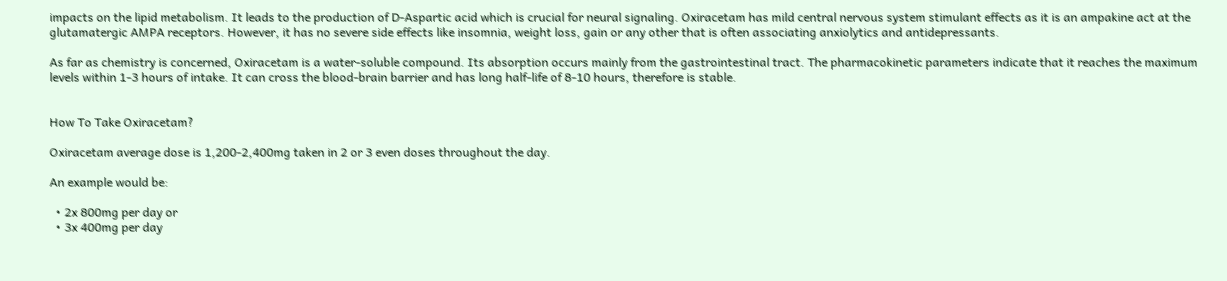impacts on the lipid metabolism. It leads to the production of D-Aspartic acid which is crucial for neural signaling. Oxiracetam has mild central nervous system stimulant effects as it is an ampakine act at the glutamatergic AMPA receptors. However, it has no severe side effects like insomnia, weight loss, gain or any other that is often associating anxiolytics and antidepressants.

As far as chemistry is concerned, Oxiracetam is a water-soluble compound. Its absorption occurs mainly from the gastrointestinal tract. The pharmacokinetic parameters indicate that it reaches the maximum levels within 1-3 hours of intake. It can cross the blood-brain barrier and has long half-life of 8-10 hours, therefore is stable.


How To Take Oxiracetam?

Oxiracetam average dose is 1,200-2,400mg taken in 2 or 3 even doses throughout the day.

An example would be:

  • 2x 800mg per day or
  • 3x 400mg per day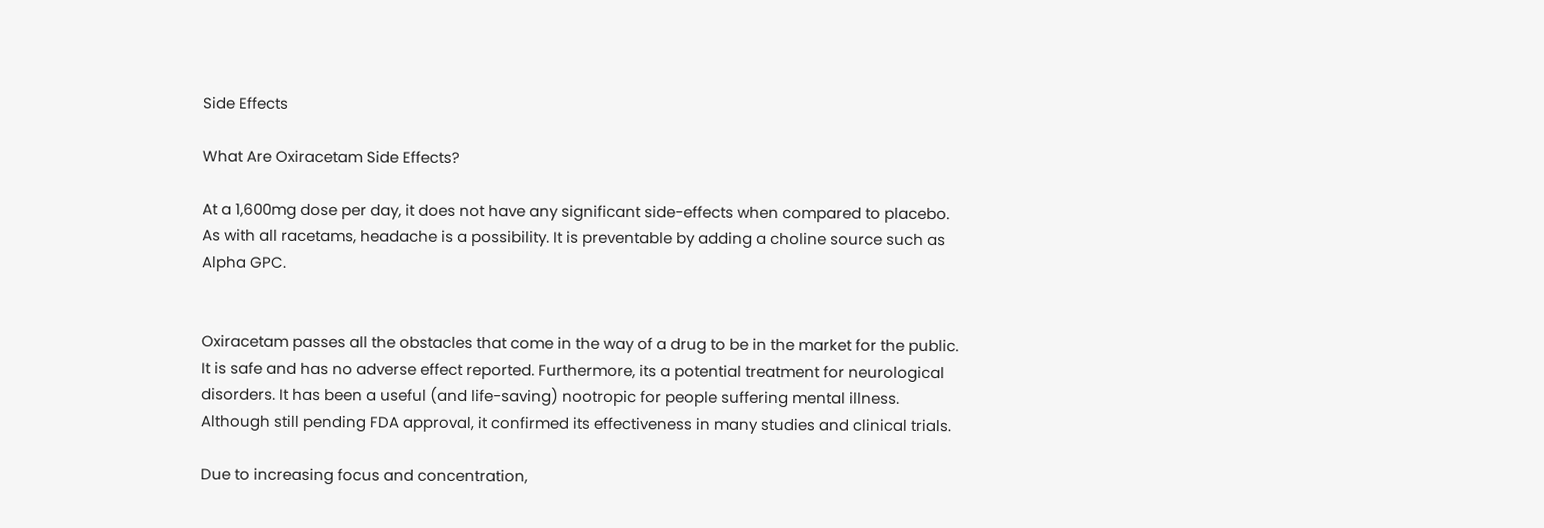Side Effects

What Are Oxiracetam Side Effects?

At a 1,600mg dose per day, it does not have any significant side-effects when compared to placebo. As with all racetams, headache is a possibility. It is preventable by adding a choline source such as Alpha GPC.


Oxiracetam passes all the obstacles that come in the way of a drug to be in the market for the public. It is safe and has no adverse effect reported. Furthermore, its a potential treatment for neurological disorders. It has been a useful (and life-saving) nootropic for people suffering mental illness. Although still pending FDA approval, it confirmed its effectiveness in many studies and clinical trials.

Due to increasing focus and concentration,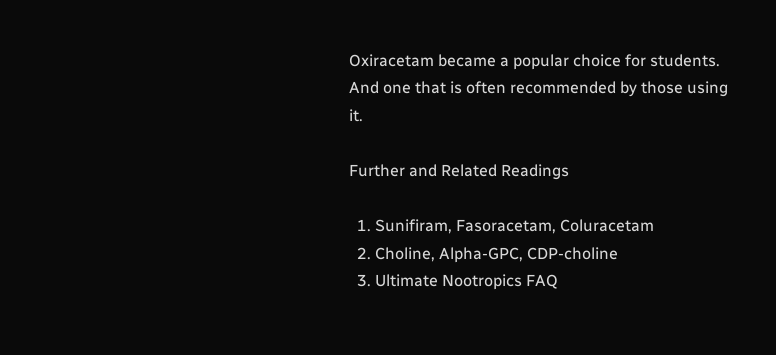Oxiracetam became a popular choice for students. And one that is often recommended by those using it.

Further and Related Readings

  1. Sunifiram, Fasoracetam, Coluracetam
  2. Choline, Alpha-GPC, CDP-choline
  3. Ultimate Nootropics FAQ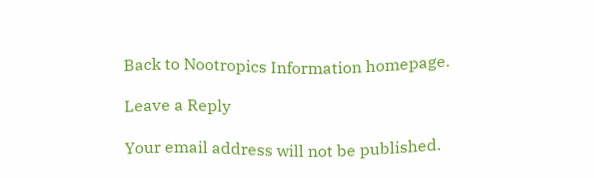Back to Nootropics Information homepage.

Leave a Reply

Your email address will not be published.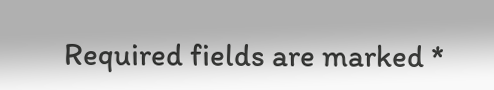Required fields are marked *